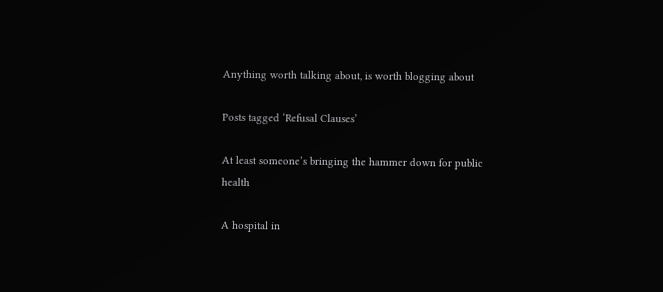Anything worth talking about, is worth blogging about

Posts tagged ‘Refusal Clauses’

At least someone’s bringing the hammer down for public health

A hospital in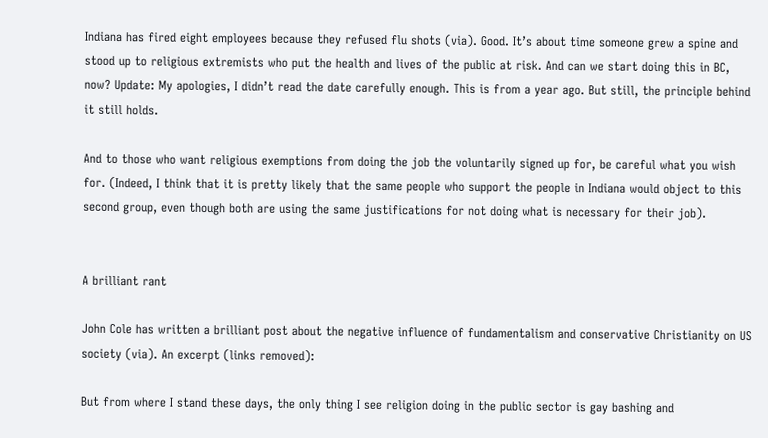Indiana has fired eight employees because they refused flu shots (via). Good. It’s about time someone grew a spine and stood up to religious extremists who put the health and lives of the public at risk. And can we start doing this in BC, now? Update: My apologies, I didn’t read the date carefully enough. This is from a year ago. But still, the principle behind it still holds.

And to those who want religious exemptions from doing the job the voluntarily signed up for, be careful what you wish for. (Indeed, I think that it is pretty likely that the same people who support the people in Indiana would object to this second group, even though both are using the same justifications for not doing what is necessary for their job).


A brilliant rant

John Cole has written a brilliant post about the negative influence of fundamentalism and conservative Christianity on US society (via). An excerpt (links removed):

But from where I stand these days, the only thing I see religion doing in the public sector is gay bashing and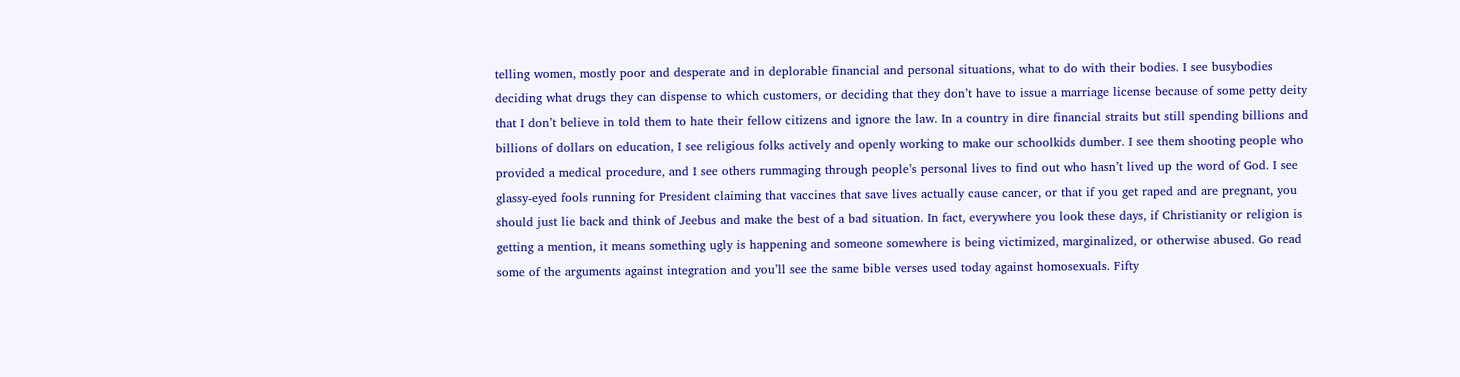telling women, mostly poor and desperate and in deplorable financial and personal situations, what to do with their bodies. I see busybodies deciding what drugs they can dispense to which customers, or deciding that they don’t have to issue a marriage license because of some petty deity that I don’t believe in told them to hate their fellow citizens and ignore the law. In a country in dire financial straits but still spending billions and billions of dollars on education, I see religious folks actively and openly working to make our schoolkids dumber. I see them shooting people who provided a medical procedure, and I see others rummaging through people’s personal lives to find out who hasn’t lived up the word of God. I see glassy-eyed fools running for President claiming that vaccines that save lives actually cause cancer, or that if you get raped and are pregnant, you should just lie back and think of Jeebus and make the best of a bad situation. In fact, everywhere you look these days, if Christianity or religion is getting a mention, it means something ugly is happening and someone somewhere is being victimized, marginalized, or otherwise abused. Go read some of the arguments against integration and you’ll see the same bible verses used today against homosexuals. Fifty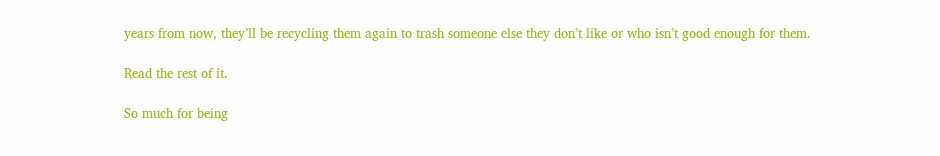years from now, they’ll be recycling them again to trash someone else they don’t like or who isn’t good enough for them.

Read the rest of it.

So much for being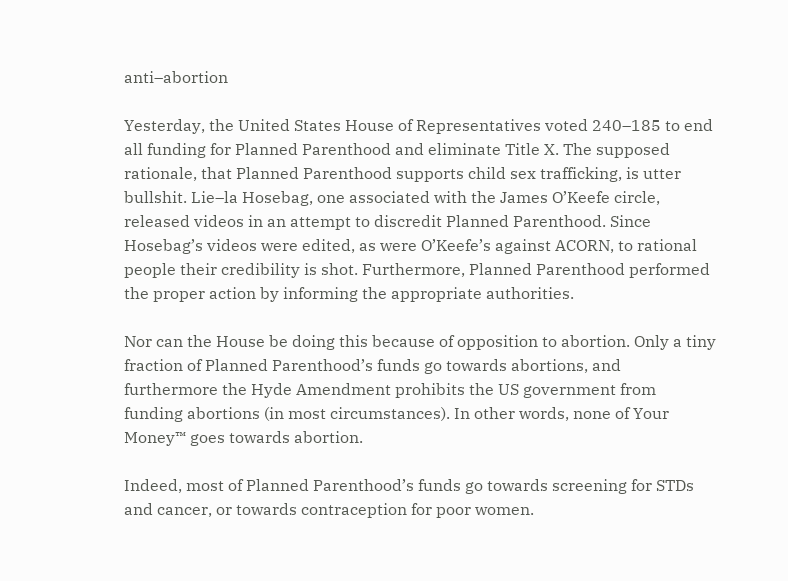anti–abortion

Yesterday, the United States House of Representatives voted 240–185 to end all funding for Planned Parenthood and eliminate Title X. The supposed rationale, that Planned Parenthood supports child sex trafficking, is utter bullshit. Lie–la Hosebag, one associated with the James O’Keefe circle, released videos in an attempt to discredit Planned Parenthood. Since Hosebag’s videos were edited, as were O’Keefe’s against ACORN, to rational people their credibility is shot. Furthermore, Planned Parenthood performed the proper action by informing the appropriate authorities.

Nor can the House be doing this because of opposition to abortion. Only a tiny fraction of Planned Parenthood’s funds go towards abortions, and furthermore the Hyde Amendment prohibits the US government from funding abortions (in most circumstances). In other words, none of Your Money™ goes towards abortion.

Indeed, most of Planned Parenthood’s funds go towards screening for STDs and cancer, or towards contraception for poor women.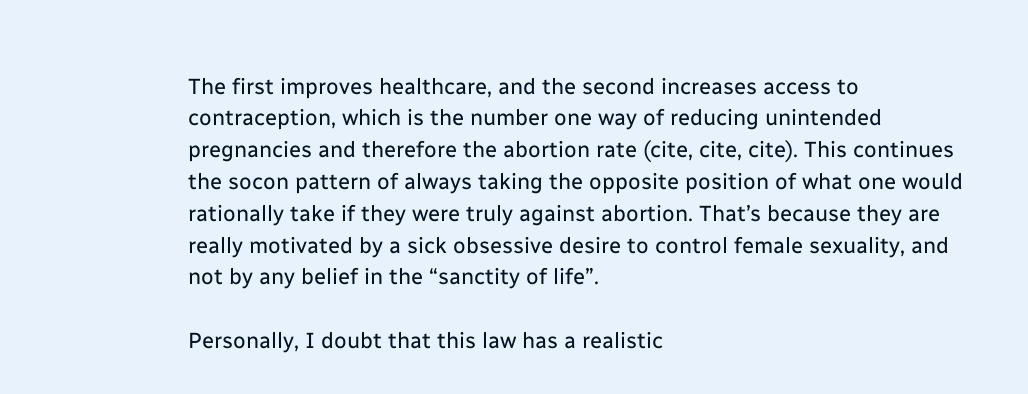The first improves healthcare, and the second increases access to contraception, which is the number one way of reducing unintended pregnancies and therefore the abortion rate (cite, cite, cite). This continues the socon pattern of always taking the opposite position of what one would rationally take if they were truly against abortion. That’s because they are really motivated by a sick obsessive desire to control female sexuality, and not by any belief in the “sanctity of life”.

Personally, I doubt that this law has a realistic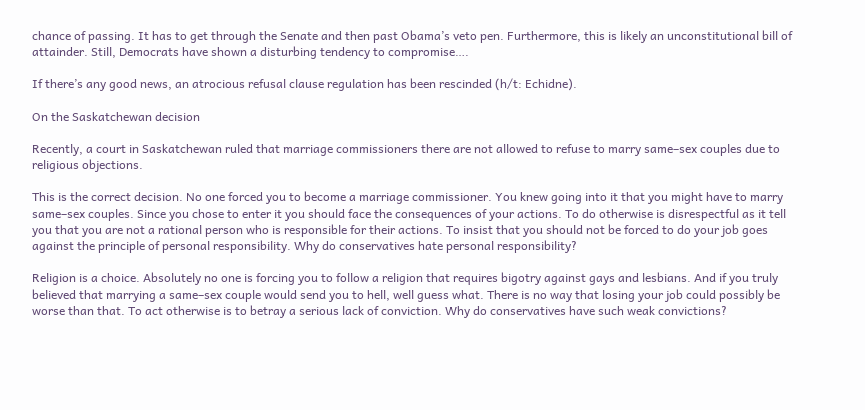chance of passing. It has to get through the Senate and then past Obama’s veto pen. Furthermore, this is likely an unconstitutional bill of attainder. Still, Democrats have shown a disturbing tendency to compromise….

If there’s any good news, an atrocious refusal clause regulation has been rescinded (h/t: Echidne).

On the Saskatchewan decision

Recently, a court in Saskatchewan ruled that marriage commissioners there are not allowed to refuse to marry same–sex couples due to religious objections.

This is the correct decision. No one forced you to become a marriage commissioner. You knew going into it that you might have to marry same–sex couples. Since you chose to enter it you should face the consequences of your actions. To do otherwise is disrespectful as it tell you that you are not a rational person who is responsible for their actions. To insist that you should not be forced to do your job goes against the principle of personal responsibility. Why do conservatives hate personal responsibility?

Religion is a choice. Absolutely no one is forcing you to follow a religion that requires bigotry against gays and lesbians. And if you truly believed that marrying a same–sex couple would send you to hell, well guess what. There is no way that losing your job could possibly be worse than that. To act otherwise is to betray a serious lack of conviction. Why do conservatives have such weak convictions?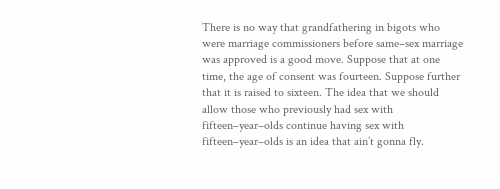There is no way that grandfathering in bigots who were marriage commissioners before same–sex marriage was approved is a good move. Suppose that at one time, the age of consent was fourteen. Suppose further that it is raised to sixteen. The idea that we should allow those who previously had sex with fifteen–year–olds continue having sex with fifteen–year–olds is an idea that ain’t gonna fly.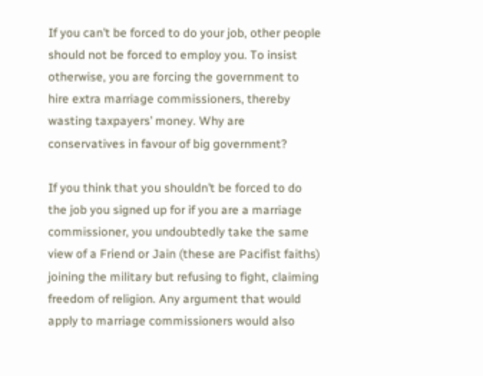If you can’t be forced to do your job, other people should not be forced to employ you. To insist otherwise, you are forcing the government to hire extra marriage commissioners, thereby wasting taxpayers’ money. Why are conservatives in favour of big government?

If you think that you shouldn’t be forced to do the job you signed up for if you are a marriage commissioner, you undoubtedly take the same view of a Friend or Jain (these are Pacifist faiths) joining the military but refusing to fight, claiming freedom of religion. Any argument that would apply to marriage commissioners would also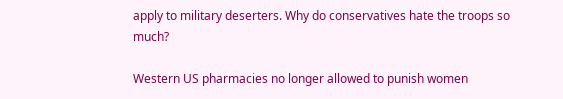apply to military deserters. Why do conservatives hate the troops so much?

Western US pharmacies no longer allowed to punish women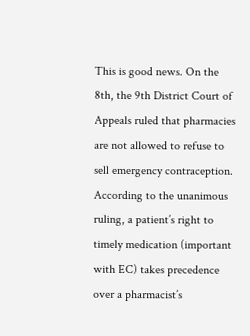This is good news. On the 8th, the 9th District Court of Appeals ruled that pharmacies are not allowed to refuse to sell emergency contraception. According to the unanimous ruling, a patient’s right to timely medication (important with EC) takes precedence over a pharmacist’s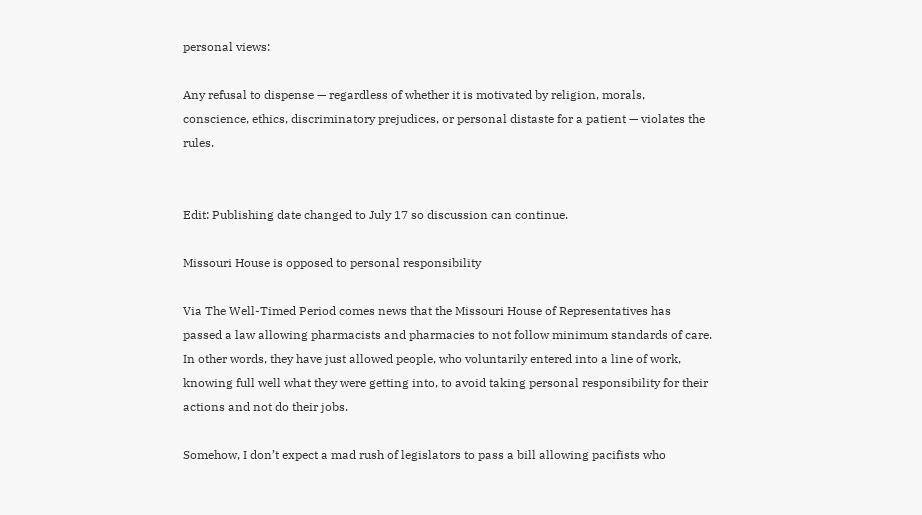personal views:

Any refusal to dispense — regardless of whether it is motivated by religion, morals, conscience, ethics, discriminatory prejudices, or personal distaste for a patient — violates the rules.


Edit: Publishing date changed to July 17 so discussion can continue.

Missouri House is opposed to personal responsibility

Via The Well-Timed Period comes news that the Missouri House of Representatives has passed a law allowing pharmacists and pharmacies to not follow minimum standards of care. In other words, they have just allowed people, who voluntarily entered into a line of work, knowing full well what they were getting into, to avoid taking personal responsibility for their actions and not do their jobs.

Somehow, I don’t expect a mad rush of legislators to pass a bill allowing pacifists who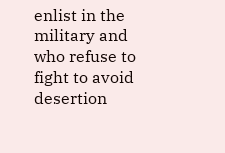enlist in the military and who refuse to fight to avoid desertion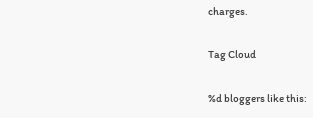charges.

Tag Cloud

%d bloggers like this: